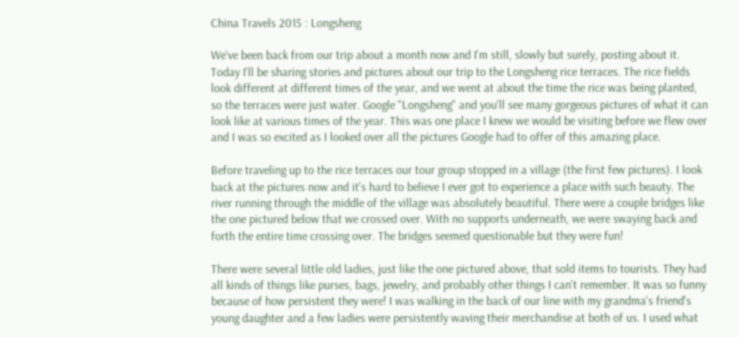China Travels 2015 : Longsheng

We've been back from our trip about a month now and I'm still, slowly but surely, posting about it. Today I'll be sharing stories and pictures about our trip to the Longsheng rice terraces. The rice fields look different at different times of the year, and we went at about the time the rice was being planted, so the terraces were just water. Google "Longsheng" and you'll see many gorgeous pictures of what it can look like at various times of the year. This was one place I knew we would be visiting before we flew over and I was so excited as I looked over all the pictures Google had to offer of this amazing place.

Before traveling up to the rice terraces our tour group stopped in a village (the first few pictures). I look back at the pictures now and it's hard to believe I ever got to experience a place with such beauty. The river running through the middle of the village was absolutely beautiful. There were a couple bridges like the one pictured below that we crossed over. With no supports underneath, we were swaying back and forth the entire time crossing over. The bridges seemed questionable but they were fun!

There were several little old ladies, just like the one pictured above, that sold items to tourists. They had all kinds of things like purses, bags, jewelry, and probably other things I can't remember. It was so funny because of how persistent they were! I was walking in the back of our line with my grandma's friend's young daughter and a few ladies were persistently waving their merchandise at both of us. I used what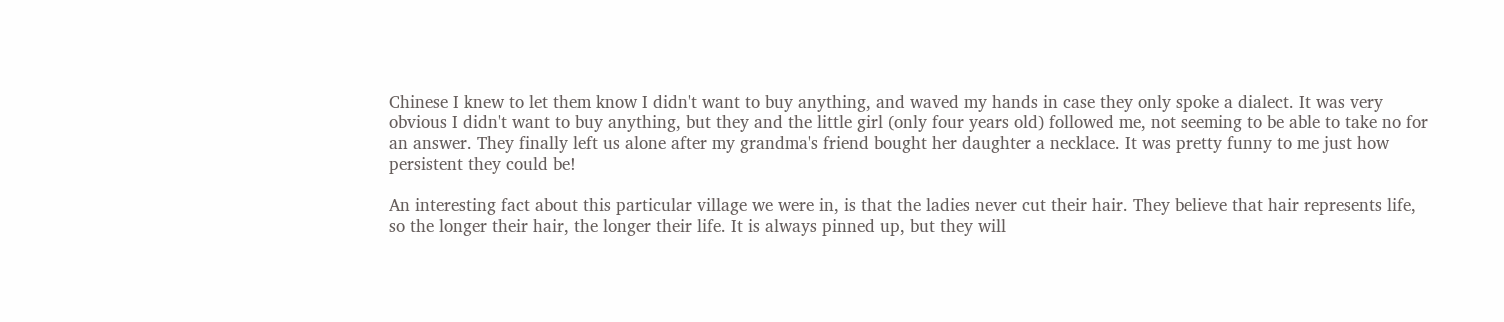Chinese I knew to let them know I didn't want to buy anything, and waved my hands in case they only spoke a dialect. It was very obvious I didn't want to buy anything, but they and the little girl (only four years old) followed me, not seeming to be able to take no for an answer. They finally left us alone after my grandma's friend bought her daughter a necklace. It was pretty funny to me just how persistent they could be!

An interesting fact about this particular village we were in, is that the ladies never cut their hair. They believe that hair represents life, so the longer their hair, the longer their life. It is always pinned up, but they will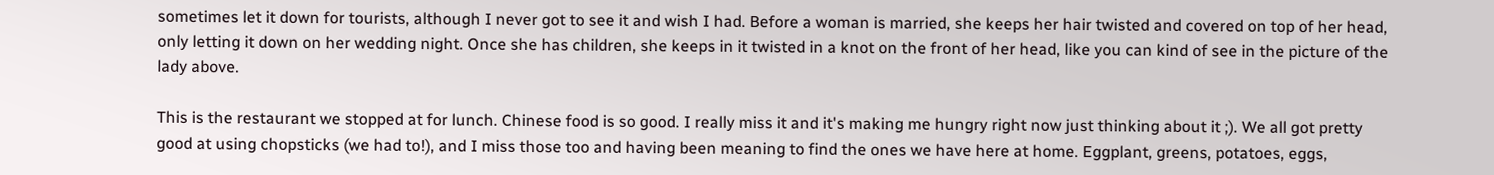sometimes let it down for tourists, although I never got to see it and wish I had. Before a woman is married, she keeps her hair twisted and covered on top of her head, only letting it down on her wedding night. Once she has children, she keeps in it twisted in a knot on the front of her head, like you can kind of see in the picture of the lady above.

This is the restaurant we stopped at for lunch. Chinese food is so good. I really miss it and it's making me hungry right now just thinking about it ;). We all got pretty good at using chopsticks (we had to!), and I miss those too and having been meaning to find the ones we have here at home. Eggplant, greens, potatoes, eggs,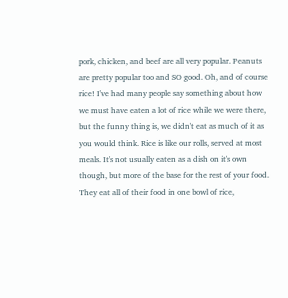pork, chicken, and beef are all very popular. Peanuts are pretty popular too and SO good. Oh, and of course rice! I've had many people say something about how we must have eaten a lot of rice while we were there, but the funny thing is, we didn't eat as much of it as you would think. Rice is like our rolls, served at most meals. It's not usually eaten as a dish on it's own though, but more of the base for the rest of your food. They eat all of their food in one bowl of rice,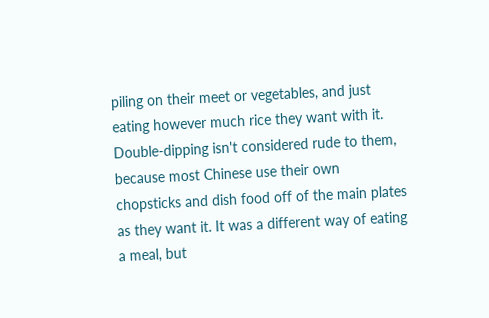piling on their meet or vegetables, and just eating however much rice they want with it. Double-dipping isn't considered rude to them, because most Chinese use their own chopsticks and dish food off of the main plates as they want it. It was a different way of eating a meal, but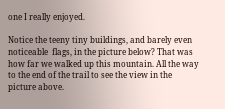one I really enjoyed.

Notice the teeny tiny buildings, and barely even noticeable  flags, in the picture below? That was how far we walked up this mountain. All the way to the end of the trail to see the view in the picture above.